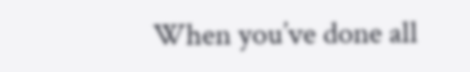When you’ve done all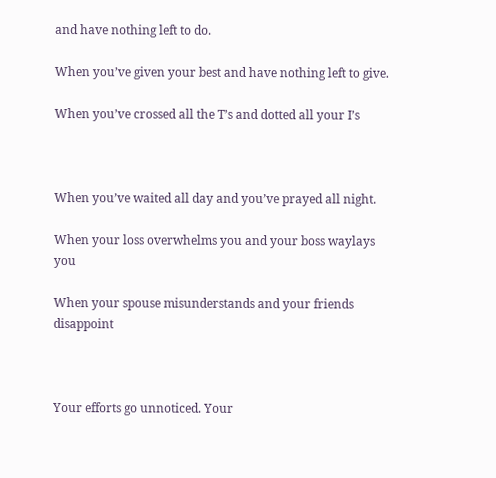and have nothing left to do.

When you’ve given your best and have nothing left to give.

When you’ve crossed all the T’s and dotted all your I’s



When you’ve waited all day and you’ve prayed all night.

When your loss overwhelms you and your boss waylays you

When your spouse misunderstands and your friends disappoint



Your efforts go unnoticed. Your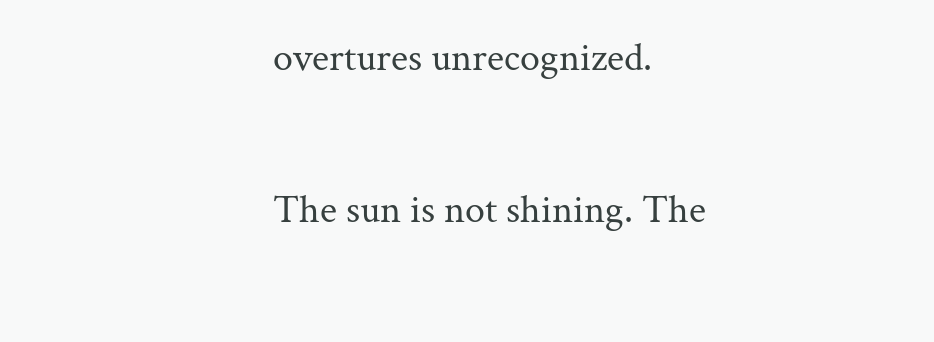overtures unrecognized.

The sun is not shining. The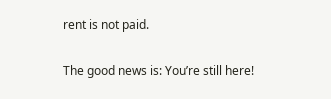rent is not paid.

The good news is: You’re still here!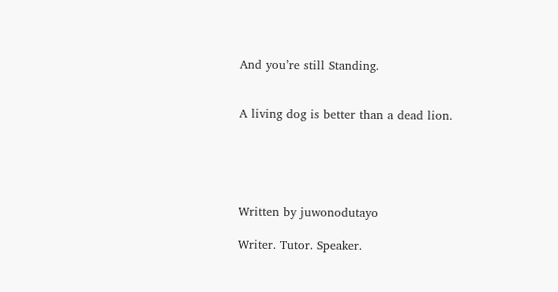And you’re still Standing.


A living dog is better than a dead lion.





Written by juwonodutayo

Writer. Tutor. Speaker.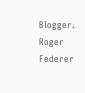Blogger. Roger Federer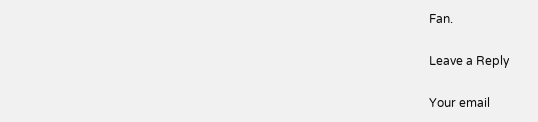Fan.

Leave a Reply

Your email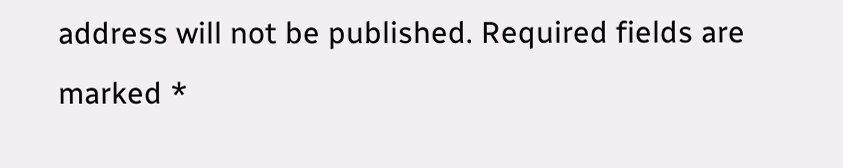address will not be published. Required fields are marked *